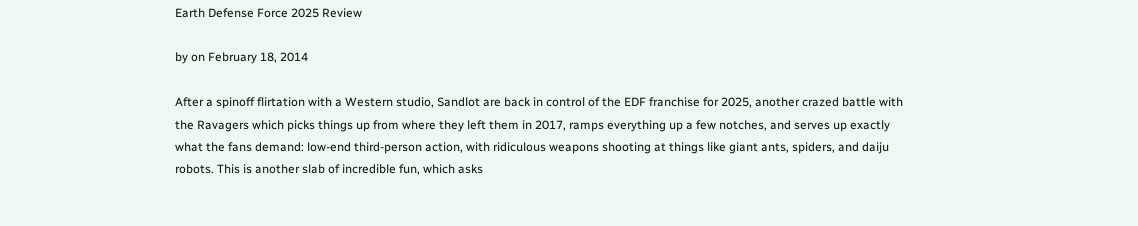Earth Defense Force 2025 Review

by on February 18, 2014

After a spinoff flirtation with a Western studio, Sandlot are back in control of the EDF franchise for 2025, another crazed battle with the Ravagers which picks things up from where they left them in 2017, ramps everything up a few notches, and serves up exactly what the fans demand: low-end third-person action, with ridiculous weapons shooting at things like giant ants, spiders, and daiju robots. This is another slab of incredible fun, which asks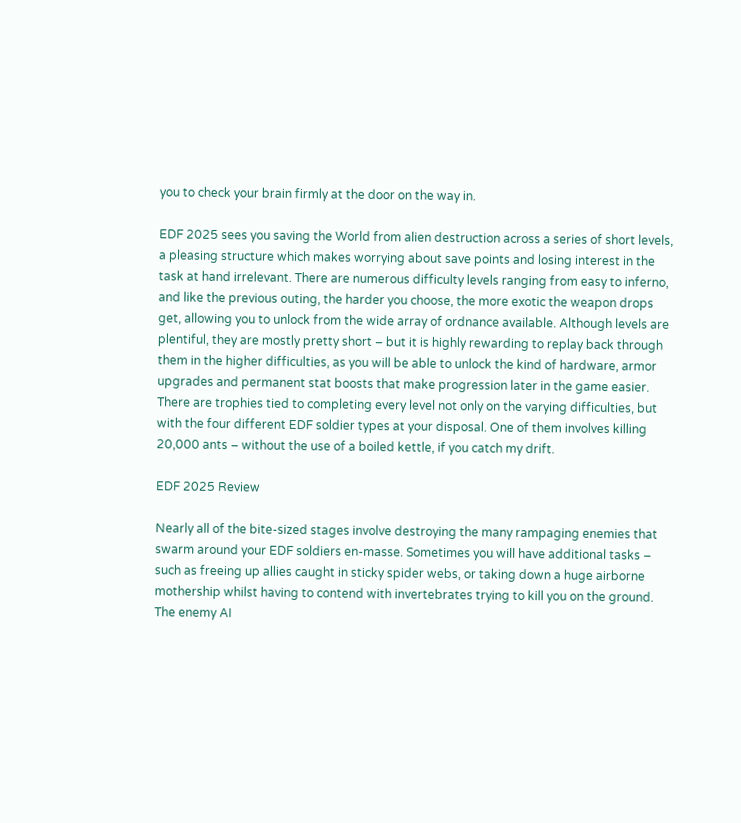you to check your brain firmly at the door on the way in.

EDF 2025 sees you saving the World from alien destruction across a series of short levels, a pleasing structure which makes worrying about save points and losing interest in the task at hand irrelevant. There are numerous difficulty levels ranging from easy to inferno, and like the previous outing, the harder you choose, the more exotic the weapon drops get, allowing you to unlock from the wide array of ordnance available. Although levels are plentiful, they are mostly pretty short – but it is highly rewarding to replay back through them in the higher difficulties, as you will be able to unlock the kind of hardware, armor upgrades and permanent stat boosts that make progression later in the game easier. There are trophies tied to completing every level not only on the varying difficulties, but with the four different EDF soldier types at your disposal. One of them involves killing 20,000 ants – without the use of a boiled kettle, if you catch my drift.

EDF 2025 Review

Nearly all of the bite-sized stages involve destroying the many rampaging enemies that swarm around your EDF soldiers en-masse. Sometimes you will have additional tasks – such as freeing up allies caught in sticky spider webs, or taking down a huge airborne mothership whilst having to contend with invertebrates trying to kill you on the ground. The enemy AI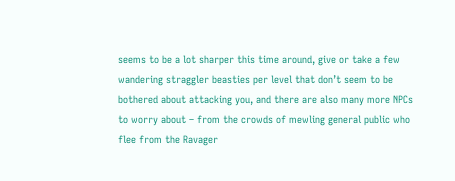seems to be a lot sharper this time around, give or take a few wandering straggler beasties per level that don’t seem to be bothered about attacking you, and there are also many more NPCs to worry about – from the crowds of mewling general public who flee from the Ravager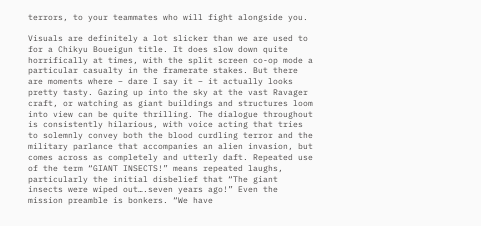terrors, to your teammates who will fight alongside you.

Visuals are definitely a lot slicker than we are used to for a Chikyu Boueigun title. It does slow down quite horrifically at times, with the split screen co-op mode a particular casualty in the framerate stakes. But there are moments where – dare I say it – it actually looks pretty tasty. Gazing up into the sky at the vast Ravager craft, or watching as giant buildings and structures loom into view can be quite thrilling. The dialogue throughout is consistently hilarious, with voice acting that tries to solemnly convey both the blood curdling terror and the military parlance that accompanies an alien invasion, but comes across as completely and utterly daft. Repeated use of the term “GIANT INSECTS!” means repeated laughs, particularly the initial disbelief that “The giant insects were wiped out….seven years ago!” Even the mission preamble is bonkers. “We have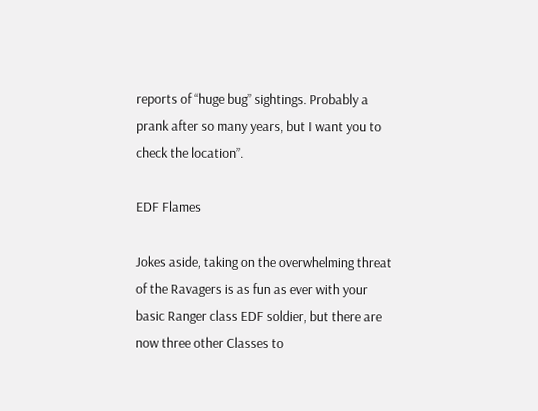reports of “huge bug” sightings. Probably a prank after so many years, but I want you to check the location”.

EDF Flames

Jokes aside, taking on the overwhelming threat of the Ravagers is as fun as ever with your basic Ranger class EDF soldier, but there are now three other Classes to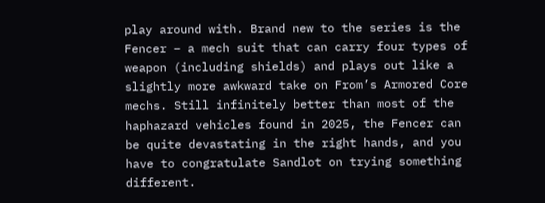play around with. Brand new to the series is the Fencer – a mech suit that can carry four types of weapon (including shields) and plays out like a slightly more awkward take on From’s Armored Core mechs. Still infinitely better than most of the haphazard vehicles found in 2025, the Fencer can be quite devastating in the right hands, and you have to congratulate Sandlot on trying something different.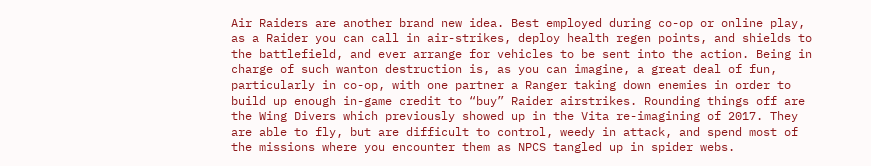Air Raiders are another brand new idea. Best employed during co-op or online play, as a Raider you can call in air-strikes, deploy health regen points, and shields to the battlefield, and ever arrange for vehicles to be sent into the action. Being in charge of such wanton destruction is, as you can imagine, a great deal of fun, particularly in co-op, with one partner a Ranger taking down enemies in order to build up enough in-game credit to “buy” Raider airstrikes. Rounding things off are the Wing Divers which previously showed up in the Vita re-imagining of 2017. They are able to fly, but are difficult to control, weedy in attack, and spend most of the missions where you encounter them as NPCS tangled up in spider webs.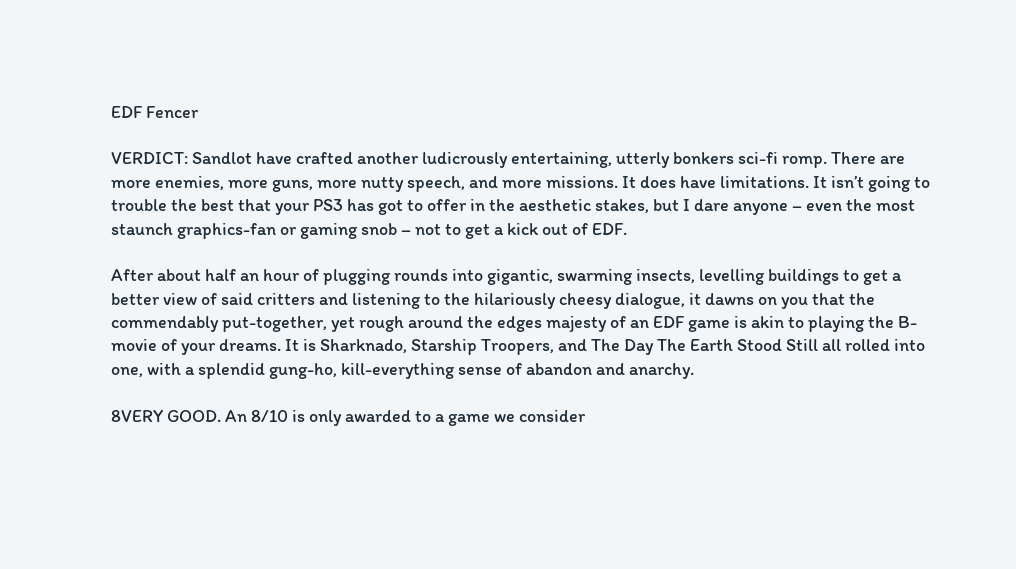EDF Fencer

VERDICT: Sandlot have crafted another ludicrously entertaining, utterly bonkers sci-fi romp. There are more enemies, more guns, more nutty speech, and more missions. It does have limitations. It isn’t going to trouble the best that your PS3 has got to offer in the aesthetic stakes, but I dare anyone – even the most staunch graphics-fan or gaming snob – not to get a kick out of EDF.

After about half an hour of plugging rounds into gigantic, swarming insects, levelling buildings to get a better view of said critters and listening to the hilariously cheesy dialogue, it dawns on you that the commendably put-together, yet rough around the edges majesty of an EDF game is akin to playing the B-movie of your dreams. It is Sharknado, Starship Troopers, and The Day The Earth Stood Still all rolled into one, with a splendid gung-ho, kill-everything sense of abandon and anarchy.

8VERY GOOD. An 8/10 is only awarded to a game we consider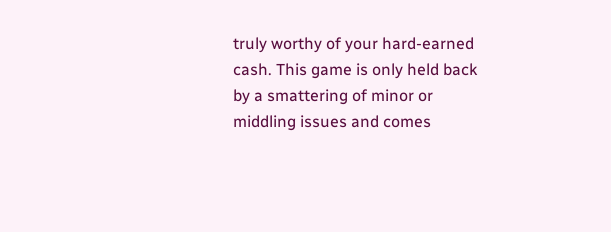truly worthy of your hard-earned cash. This game is only held back by a smattering of minor or middling issues and comes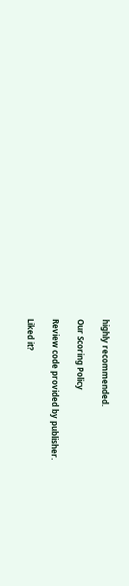highly recommended.

Our Scoring Policy

Review code provided by publisher.

Liked it?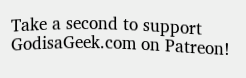Take a second to support GodisaGeek.com on Patreon!